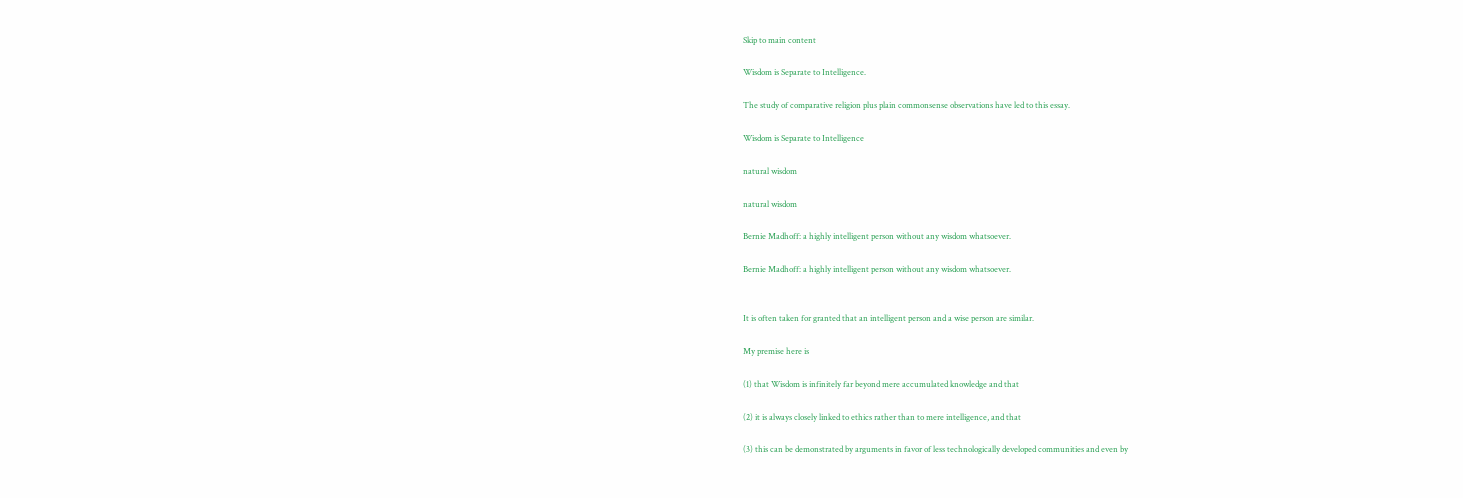Skip to main content

Wisdom is Separate to Intelligence.

The study of comparative religion plus plain commonsense observations have led to this essay.

Wisdom is Separate to Intelligence

natural wisdom

natural wisdom

Bernie Madhoff: a highly intelligent person without any wisdom whatsoever.

Bernie Madhoff: a highly intelligent person without any wisdom whatsoever.


It is often taken for granted that an intelligent person and a wise person are similar.

My premise here is

(1) that Wisdom is infinitely far beyond mere accumulated knowledge and that

(2) it is always closely linked to ethics rather than to mere intelligence, and that

(3) this can be demonstrated by arguments in favor of less technologically developed communities and even by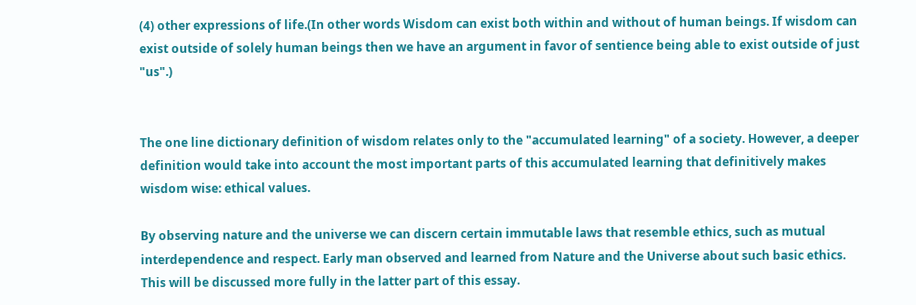(4) other expressions of life.(In other words Wisdom can exist both within and without of human beings. If wisdom can exist outside of solely human beings then we have an argument in favor of sentience being able to exist outside of just "us".)


The one line dictionary definition of wisdom relates only to the "accumulated learning" of a society. However, a deeper definition would take into account the most important parts of this accumulated learning that definitively makes wisdom wise: ethical values.

By observing nature and the universe we can discern certain immutable laws that resemble ethics, such as mutual interdependence and respect. Early man observed and learned from Nature and the Universe about such basic ethics. This will be discussed more fully in the latter part of this essay.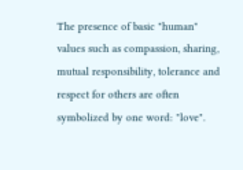The presence of basic "human" values such as compassion, sharing, mutual responsibility, tolerance and respect for others are often symbolized by one word: "love".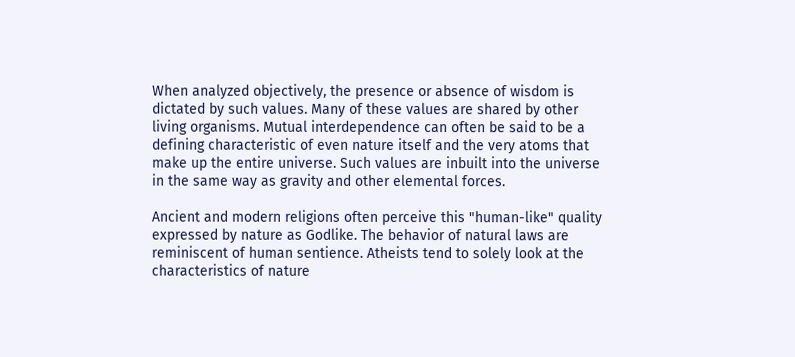When analyzed objectively, the presence or absence of wisdom is dictated by such values. Many of these values are shared by other living organisms. Mutual interdependence can often be said to be a defining characteristic of even nature itself and the very atoms that make up the entire universe. Such values are inbuilt into the universe in the same way as gravity and other elemental forces.

Ancient and modern religions often perceive this "human-like" quality expressed by nature as Godlike. The behavior of natural laws are reminiscent of human sentience. Atheists tend to solely look at the characteristics of nature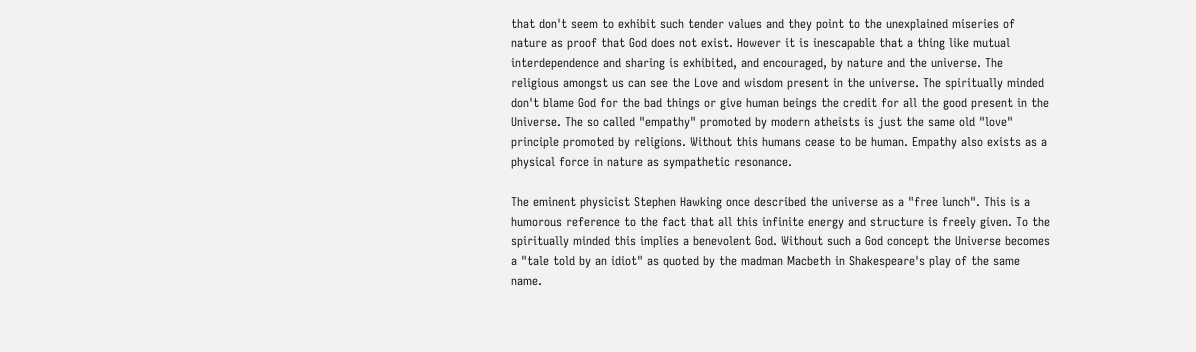that don't seem to exhibit such tender values and they point to the unexplained miseries of nature as proof that God does not exist. However it is inescapable that a thing like mutual interdependence and sharing is exhibited, and encouraged, by nature and the universe. The religious amongst us can see the Love and wisdom present in the universe. The spiritually minded don't blame God for the bad things or give human beings the credit for all the good present in the Universe. The so called "empathy" promoted by modern atheists is just the same old "love" principle promoted by religions. Without this humans cease to be human. Empathy also exists as a physical force in nature as sympathetic resonance.

The eminent physicist Stephen Hawking once described the universe as a "free lunch". This is a humorous reference to the fact that all this infinite energy and structure is freely given. To the spiritually minded this implies a benevolent God. Without such a God concept the Universe becomes a "tale told by an idiot" as quoted by the madman Macbeth in Shakespeare's play of the same name.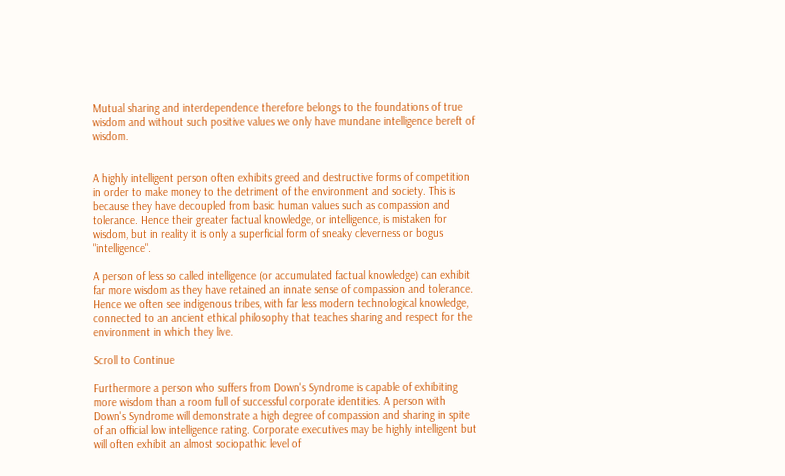Mutual sharing and interdependence therefore belongs to the foundations of true wisdom and without such positive values we only have mundane intelligence bereft of wisdom.


A highly intelligent person often exhibits greed and destructive forms of competition in order to make money to the detriment of the environment and society. This is because they have decoupled from basic human values such as compassion and tolerance. Hence their greater factual knowledge, or intelligence, is mistaken for wisdom, but in reality it is only a superficial form of sneaky cleverness or bogus "intelligence".

A person of less so called intelligence (or accumulated factual knowledge) can exhibit far more wisdom as they have retained an innate sense of compassion and tolerance. Hence we often see indigenous tribes, with far less modern technological knowledge, connected to an ancient ethical philosophy that teaches sharing and respect for the environment in which they live.

Scroll to Continue

Furthermore a person who suffers from Down's Syndrome is capable of exhibiting more wisdom than a room full of successful corporate identities. A person with Down's Syndrome will demonstrate a high degree of compassion and sharing in spite of an official low intelligence rating. Corporate executives may be highly intelligent but will often exhibit an almost sociopathic level of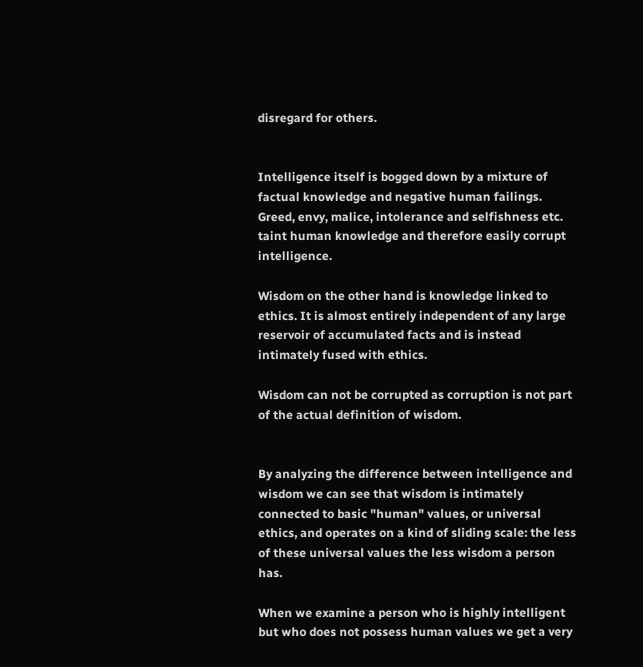disregard for others.


Intelligence itself is bogged down by a mixture of factual knowledge and negative human failings. Greed, envy, malice, intolerance and selfishness etc. taint human knowledge and therefore easily corrupt intelligence.

Wisdom on the other hand is knowledge linked to ethics. It is almost entirely independent of any large reservoir of accumulated facts and is instead intimately fused with ethics.

Wisdom can not be corrupted as corruption is not part of the actual definition of wisdom.


By analyzing the difference between intelligence and wisdom we can see that wisdom is intimately connected to basic "human" values, or universal ethics, and operates on a kind of sliding scale: the less of these universal values the less wisdom a person has.

When we examine a person who is highly intelligent but who does not possess human values we get a very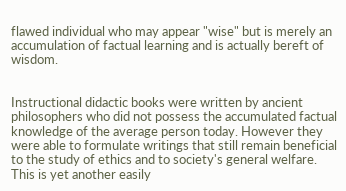flawed individual who may appear "wise" but is merely an accumulation of factual learning and is actually bereft of wisdom.


Instructional didactic books were written by ancient philosophers who did not possess the accumulated factual knowledge of the average person today. However they were able to formulate writings that still remain beneficial to the study of ethics and to society's general welfare. This is yet another easily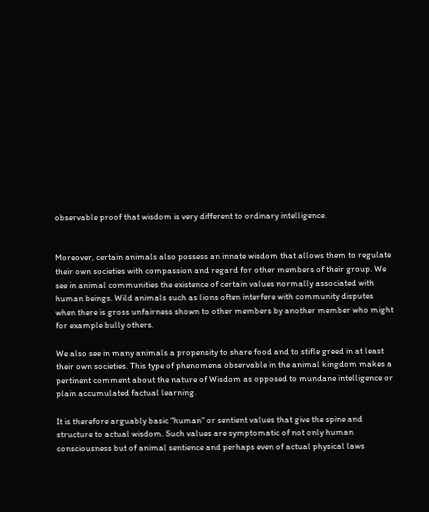observable proof that wisdom is very different to ordinary intelligence.


Moreover, certain animals also possess an innate wisdom that allows them to regulate their own societies with compassion and regard for other members of their group. We see in animal communities the existence of certain values normally associated with human beings. Wild animals such as lions often interfere with community disputes when there is gross unfairness shown to other members by another member who might for example bully others.

We also see in many animals a propensity to share food and to stifle greed in at least their own societies. This type of phenomena observable in the animal kingdom makes a pertinent comment about the nature of Wisdom as opposed to mundane intelligence or plain accumulated factual learning.

It is therefore arguably basic "human" or sentient values that give the spine and structure to actual wisdom. Such values are symptomatic of not only human consciousness but of animal sentience and perhaps even of actual physical laws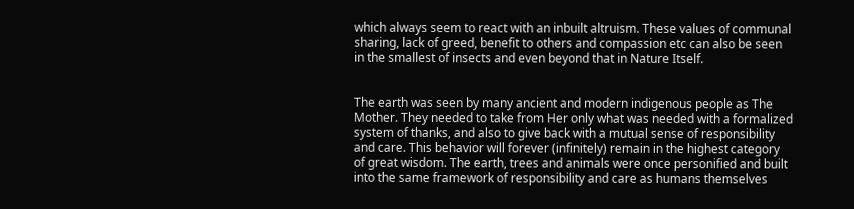which always seem to react with an inbuilt altruism. These values of communal sharing, lack of greed, benefit to others and compassion etc can also be seen in the smallest of insects and even beyond that in Nature Itself.


The earth was seen by many ancient and modern indigenous people as The Mother. They needed to take from Her only what was needed with a formalized system of thanks, and also to give back with a mutual sense of responsibility and care. This behavior will forever (infinitely) remain in the highest category of great wisdom. The earth, trees and animals were once personified and built into the same framework of responsibility and care as humans themselves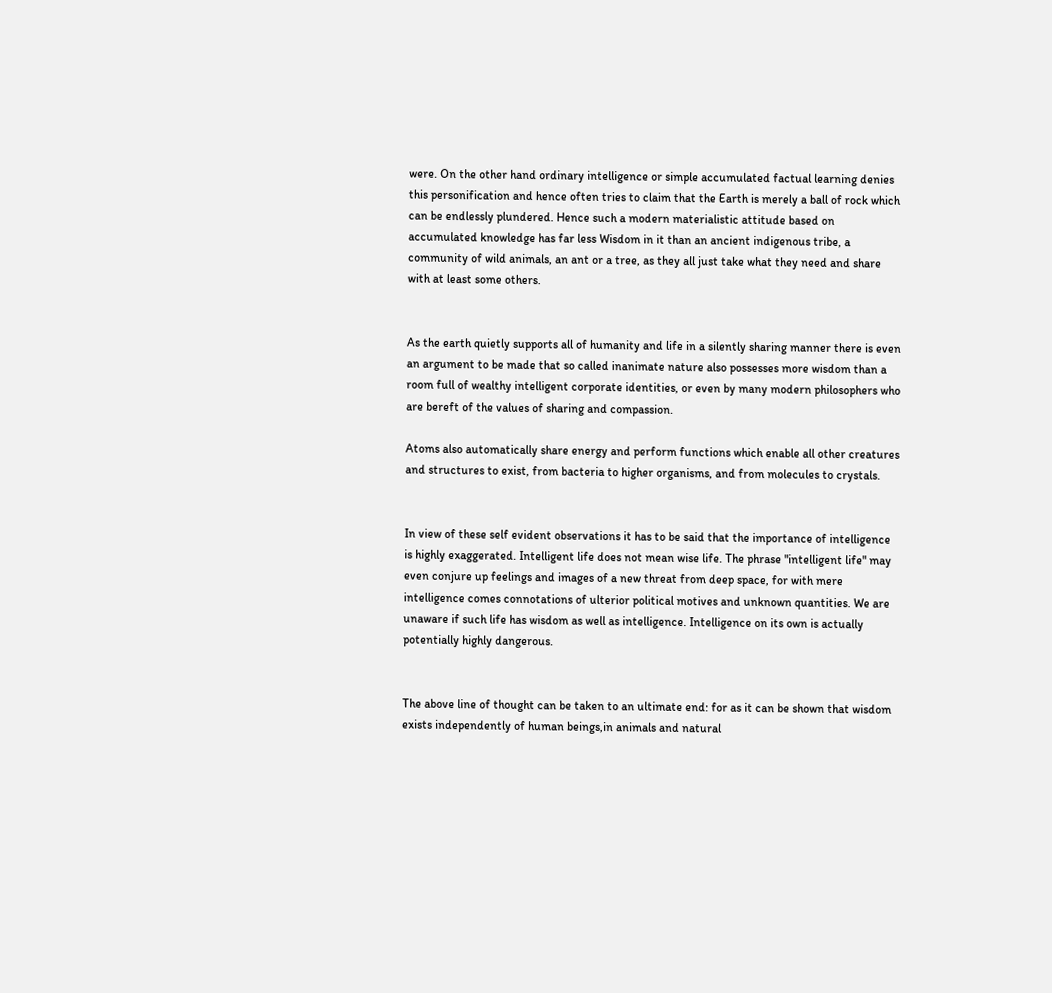were. On the other hand ordinary intelligence or simple accumulated factual learning denies this personification and hence often tries to claim that the Earth is merely a ball of rock which can be endlessly plundered. Hence such a modern materialistic attitude based on accumulated knowledge has far less Wisdom in it than an ancient indigenous tribe, a community of wild animals, an ant or a tree, as they all just take what they need and share with at least some others.


As the earth quietly supports all of humanity and life in a silently sharing manner there is even an argument to be made that so called inanimate nature also possesses more wisdom than a room full of wealthy intelligent corporate identities, or even by many modern philosophers who are bereft of the values of sharing and compassion.

Atoms also automatically share energy and perform functions which enable all other creatures and structures to exist, from bacteria to higher organisms, and from molecules to crystals.


In view of these self evident observations it has to be said that the importance of intelligence is highly exaggerated. Intelligent life does not mean wise life. The phrase "intelligent life" may even conjure up feelings and images of a new threat from deep space, for with mere intelligence comes connotations of ulterior political motives and unknown quantities. We are unaware if such life has wisdom as well as intelligence. Intelligence on its own is actually potentially highly dangerous.


The above line of thought can be taken to an ultimate end: for as it can be shown that wisdom exists independently of human beings,in animals and natural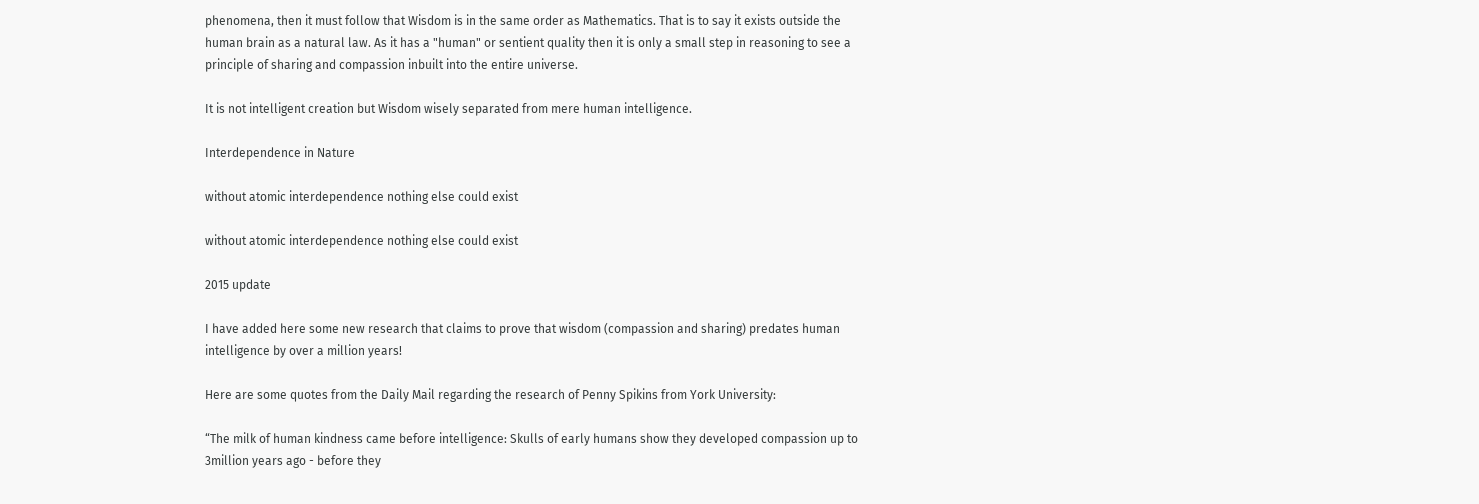phenomena, then it must follow that Wisdom is in the same order as Mathematics. That is to say it exists outside the human brain as a natural law. As it has a "human" or sentient quality then it is only a small step in reasoning to see a principle of sharing and compassion inbuilt into the entire universe.

It is not intelligent creation but Wisdom wisely separated from mere human intelligence.

Interdependence in Nature

without atomic interdependence nothing else could exist

without atomic interdependence nothing else could exist

2015 update

I have added here some new research that claims to prove that wisdom (compassion and sharing) predates human intelligence by over a million years!

Here are some quotes from the Daily Mail regarding the research of Penny Spikins from York University:

“The milk of human kindness came before intelligence: Skulls of early humans show they developed compassion up to 3million years ago - before they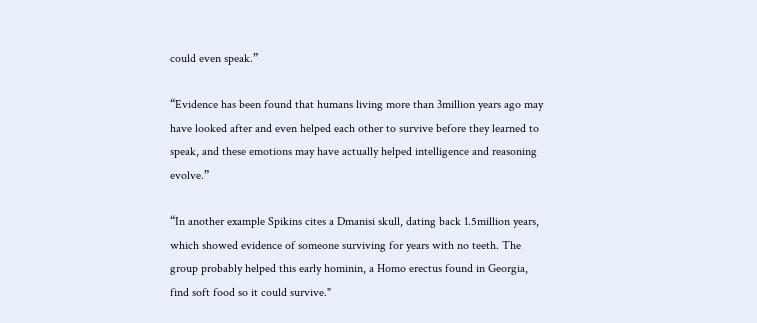could even speak.”

“Evidence has been found that humans living more than 3million years ago may have looked after and even helped each other to survive before they learned to speak, and these emotions may have actually helped intelligence and reasoning evolve.”

“In another example Spikins cites a Dmanisi skull, dating back 1.5million years, which showed evidence of someone surviving for years with no teeth. The group probably helped this early hominin, a Homo erectus found in Georgia, find soft food so it could survive."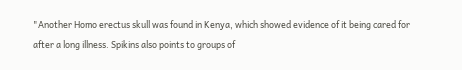"Another Homo erectus skull was found in Kenya, which showed evidence of it being cared for after a long illness. Spikins also points to groups of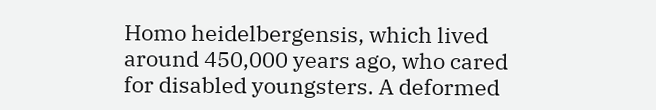Homo heidelbergensis, which lived around 450,000 years ago, who cared for disabled youngsters. A deformed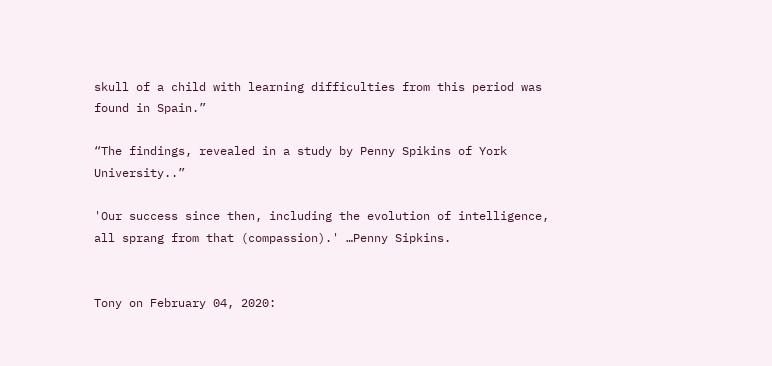skull of a child with learning difficulties from this period was found in Spain.”

“The findings, revealed in a study by Penny Spikins of York University..”

'Our success since then, including the evolution of intelligence, all sprang from that (compassion).' …Penny Sipkins.


Tony on February 04, 2020: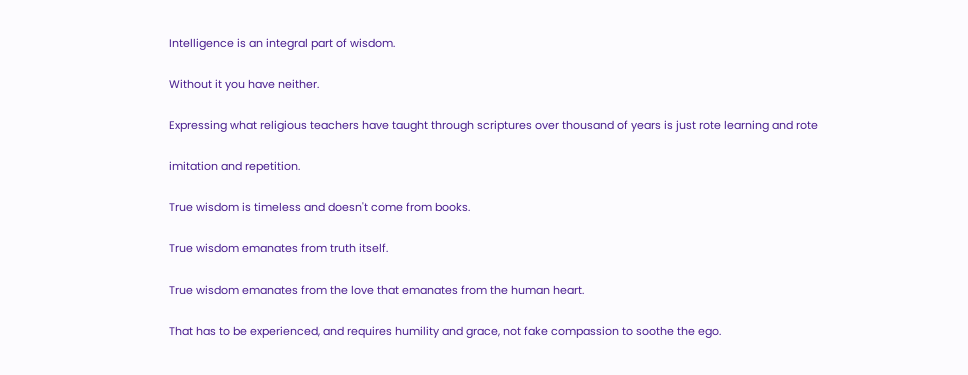Intelligence is an integral part of wisdom.

Without it you have neither.

Expressing what religious teachers have taught through scriptures over thousand of years is just rote learning and rote

imitation and repetition.

True wisdom is timeless and doesn't come from books.

True wisdom emanates from truth itself.

True wisdom emanates from the love that emanates from the human heart.

That has to be experienced, and requires humility and grace, not fake compassion to soothe the ego.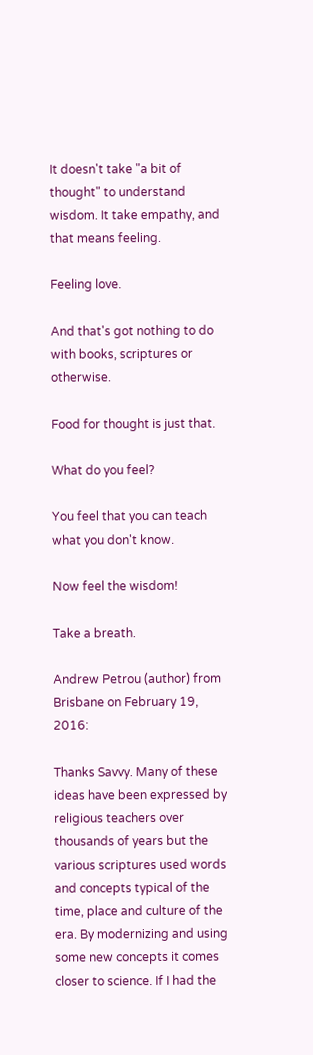It doesn't take "a bit of thought" to understand wisdom. It take empathy, and that means feeling.

Feeling love.

And that's got nothing to do with books, scriptures or otherwise.

Food for thought is just that.

What do you feel?

You feel that you can teach what you don't know.

Now feel the wisdom!

Take a breath.

Andrew Petrou (author) from Brisbane on February 19, 2016:

Thanks Savvy. Many of these ideas have been expressed by religious teachers over thousands of years but the various scriptures used words and concepts typical of the time, place and culture of the era. By modernizing and using some new concepts it comes closer to science. If I had the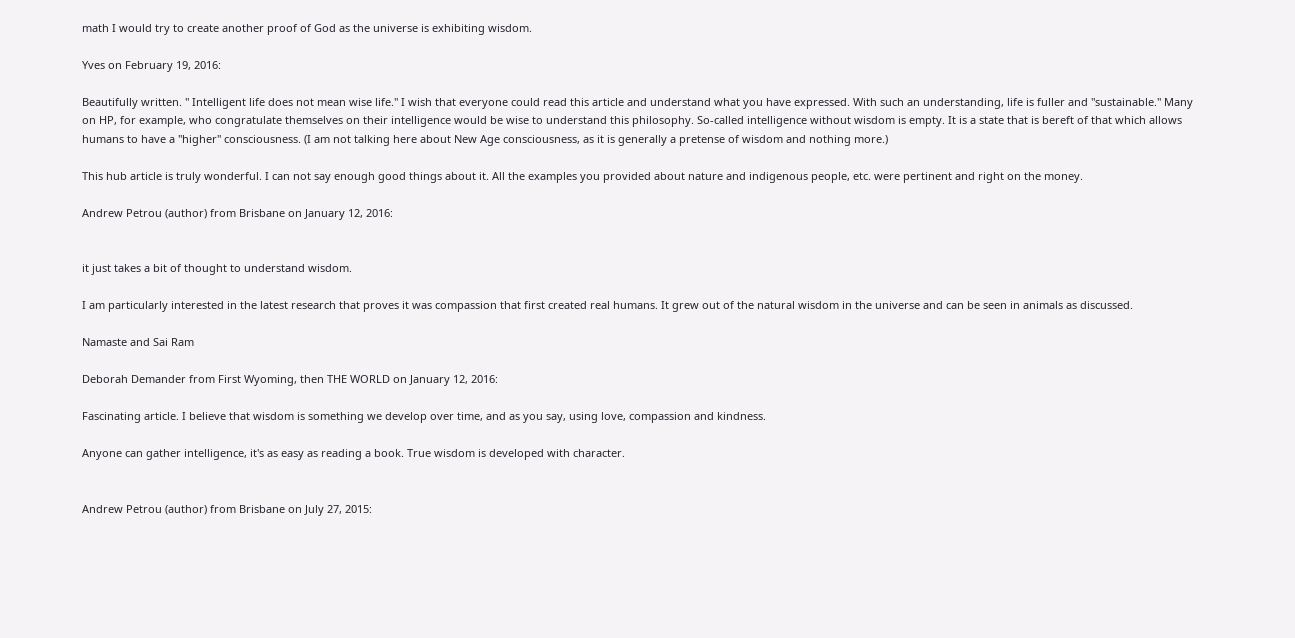math I would try to create another proof of God as the universe is exhibiting wisdom.

Yves on February 19, 2016:

Beautifully written. " Intelligent life does not mean wise life." I wish that everyone could read this article and understand what you have expressed. With such an understanding, life is fuller and "sustainable." Many on HP, for example, who congratulate themselves on their intelligence would be wise to understand this philosophy. So-called intelligence without wisdom is empty. It is a state that is bereft of that which allows humans to have a "higher" consciousness. (I am not talking here about New Age consciousness, as it is generally a pretense of wisdom and nothing more.)

This hub article is truly wonderful. I can not say enough good things about it. All the examples you provided about nature and indigenous people, etc. were pertinent and right on the money.

Andrew Petrou (author) from Brisbane on January 12, 2016:


it just takes a bit of thought to understand wisdom.

I am particularly interested in the latest research that proves it was compassion that first created real humans. It grew out of the natural wisdom in the universe and can be seen in animals as discussed.

Namaste and Sai Ram

Deborah Demander from First Wyoming, then THE WORLD on January 12, 2016:

Fascinating article. I believe that wisdom is something we develop over time, and as you say, using love, compassion and kindness.

Anyone can gather intelligence, it's as easy as reading a book. True wisdom is developed with character.


Andrew Petrou (author) from Brisbane on July 27, 2015: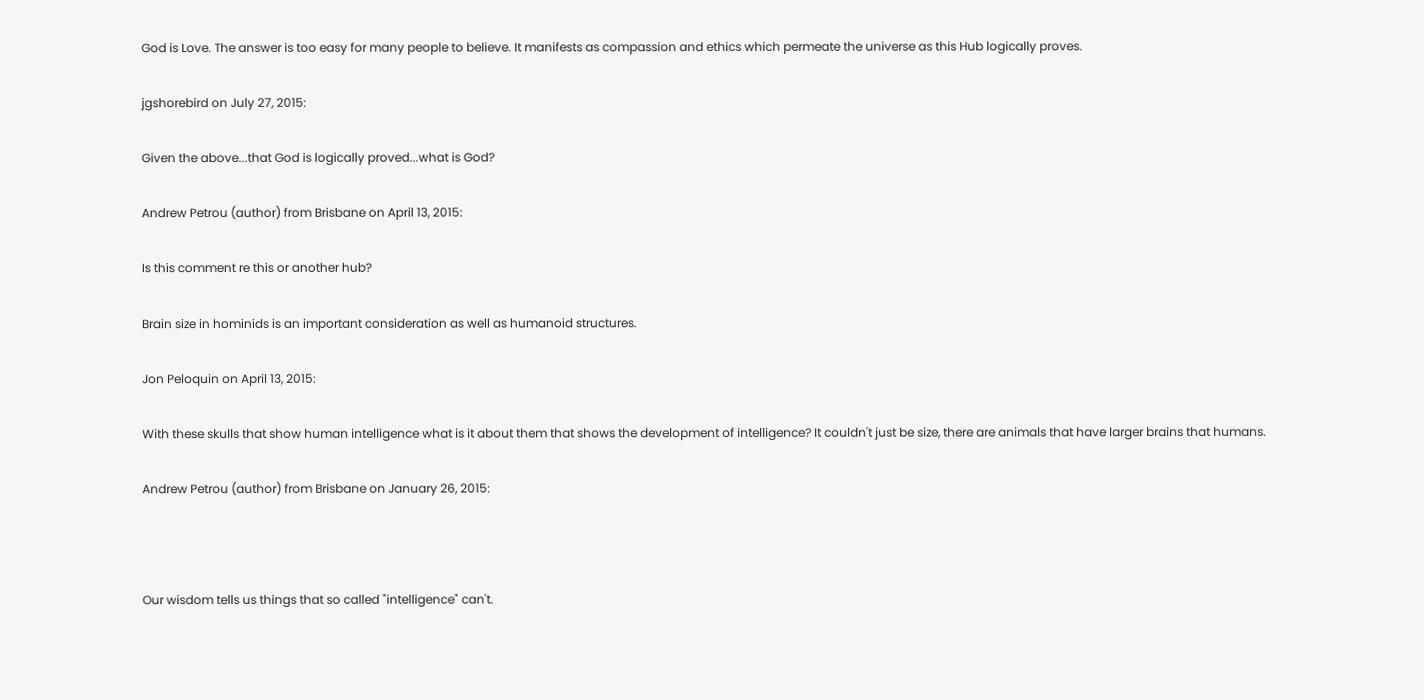God is Love. The answer is too easy for many people to believe. It manifests as compassion and ethics which permeate the universe as this Hub logically proves.

jgshorebird on July 27, 2015:

Given the above...that God is logically proved...what is God?

Andrew Petrou (author) from Brisbane on April 13, 2015:

Is this comment re this or another hub?

Brain size in hominids is an important consideration as well as humanoid structures.

Jon Peloquin on April 13, 2015:

With these skulls that show human intelligence what is it about them that shows the development of intelligence? It couldn't just be size, there are animals that have larger brains that humans.

Andrew Petrou (author) from Brisbane on January 26, 2015:



Our wisdom tells us things that so called "intelligence" can't.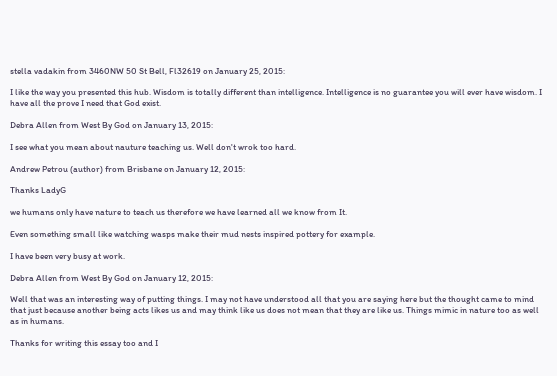stella vadakin from 3460NW 50 St Bell, Fl32619 on January 25, 2015:

I like the way you presented this hub. Wisdom is totally different than intelligence. Intelligence is no guarantee you will ever have wisdom. I have all the prove I need that God exist.

Debra Allen from West By God on January 13, 2015:

I see what you mean about nauture teaching us. Well don't wrok too hard.

Andrew Petrou (author) from Brisbane on January 12, 2015:

Thanks LadyG

we humans only have nature to teach us therefore we have learned all we know from It.

Even something small like watching wasps make their mud nests inspired pottery for example.

I have been very busy at work.

Debra Allen from West By God on January 12, 2015:

Well that was an interesting way of putting things. I may not have understood all that you are saying here but the thought came to mind that just because another being acts likes us and may think like us does not mean that they are like us. Things mimic in nature too as well as in humans.

Thanks for writing this essay too and I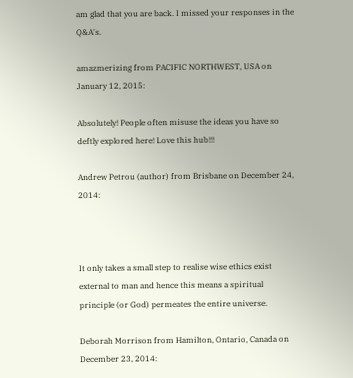am glad that you are back. I missed your responses in the Q&A's.

amazmerizing from PACIFIC NORTHWEST, USA on January 12, 2015:

Absolutely! People often misuse the ideas you have so deftly explored here! Love this hub!!!

Andrew Petrou (author) from Brisbane on December 24, 2014:



It only takes a small step to realise wise ethics exist external to man and hence this means a spiritual principle (or God) permeates the entire universe.

Deborah Morrison from Hamilton, Ontario, Canada on December 23, 2014: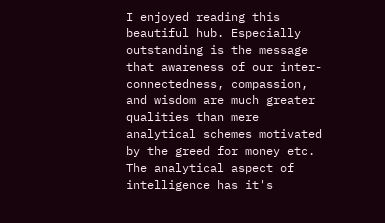I enjoyed reading this beautiful hub. Especially outstanding is the message that awareness of our inter-connectedness, compassion, and wisdom are much greater qualities than mere analytical schemes motivated by the greed for money etc. The analytical aspect of intelligence has it's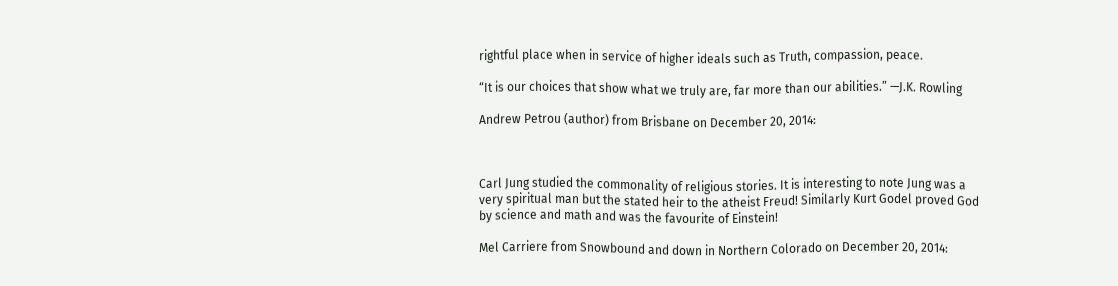rightful place when in service of higher ideals such as Truth, compassion, peace.

“It is our choices that show what we truly are, far more than our abilities.” —J.K. Rowling

Andrew Petrou (author) from Brisbane on December 20, 2014:



Carl Jung studied the commonality of religious stories. It is interesting to note Jung was a very spiritual man but the stated heir to the atheist Freud! Similarly Kurt Godel proved God by science and math and was the favourite of Einstein!

Mel Carriere from Snowbound and down in Northern Colorado on December 20, 2014: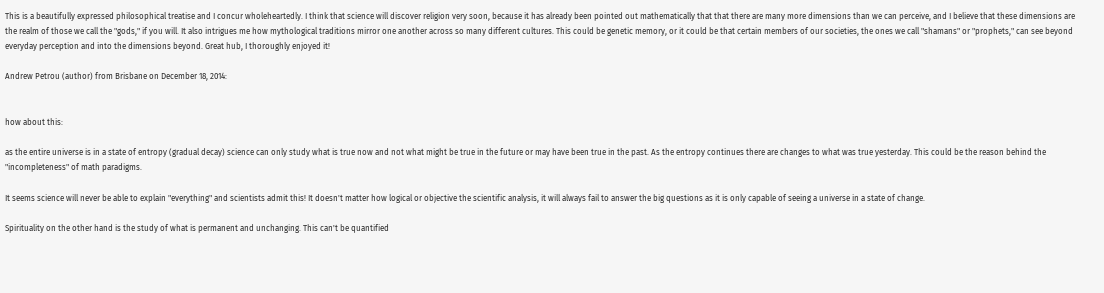This is a beautifully expressed philosophical treatise and I concur wholeheartedly. I think that science will discover religion very soon, because it has already been pointed out mathematically that that there are many more dimensions than we can perceive, and I believe that these dimensions are the realm of those we call the "gods," if you will. It also intrigues me how mythological traditions mirror one another across so many different cultures. This could be genetic memory, or it could be that certain members of our societies, the ones we call "shamans" or "prophets," can see beyond everyday perception and into the dimensions beyond. Great hub, I thoroughly enjoyed it!

Andrew Petrou (author) from Brisbane on December 18, 2014:


how about this:

as the entire universe is in a state of entropy (gradual decay) science can only study what is true now and not what might be true in the future or may have been true in the past. As the entropy continues there are changes to what was true yesterday. This could be the reason behind the "incompleteness" of math paradigms.

It seems science will never be able to explain "everything" and scientists admit this! It doesn't matter how logical or objective the scientific analysis, it will always fail to answer the big questions as it is only capable of seeing a universe in a state of change.

Spirituality on the other hand is the study of what is permanent and unchanging. This can't be quantified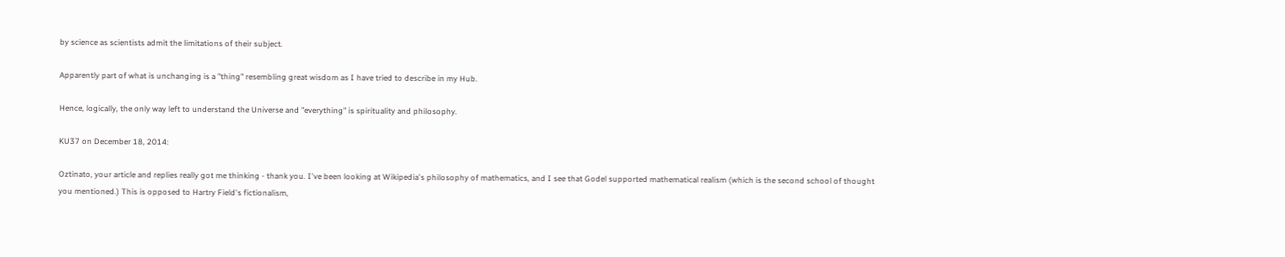by science as scientists admit the limitations of their subject.

Apparently part of what is unchanging is a "thing" resembling great wisdom as I have tried to describe in my Hub.

Hence, logically, the only way left to understand the Universe and "everything" is spirituality and philosophy.

KU37 on December 18, 2014:

Oztinato, your article and replies really got me thinking - thank you. I've been looking at Wikipedia's philosophy of mathematics, and I see that Godel supported mathematical realism (which is the second school of thought you mentioned.) This is opposed to Hartry Field's fictionalism,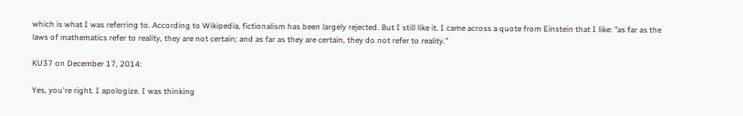which is what I was referring to. According to Wikipedia, fictionalism has been largely rejected. But I still like it. I came across a quote from Einstein that I like: "as far as the laws of mathematics refer to reality, they are not certain; and as far as they are certain, they do not refer to reality."

KU37 on December 17, 2014:

Yes, you're right. I apologize. I was thinking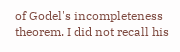of Godel's incompleteness theorem. I did not recall his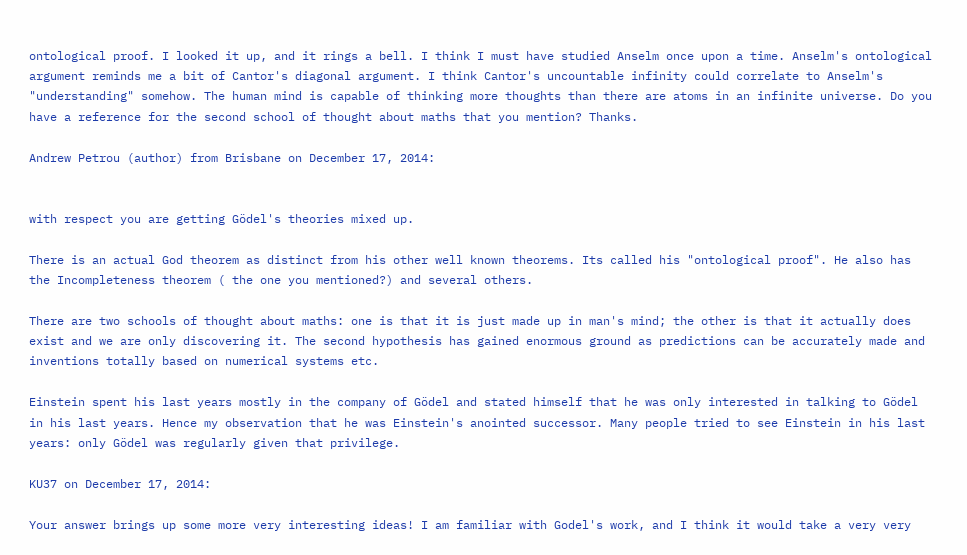ontological proof. I looked it up, and it rings a bell. I think I must have studied Anselm once upon a time. Anselm's ontological argument reminds me a bit of Cantor's diagonal argument. I think Cantor's uncountable infinity could correlate to Anselm's "understanding" somehow. The human mind is capable of thinking more thoughts than there are atoms in an infinite universe. Do you have a reference for the second school of thought about maths that you mention? Thanks.

Andrew Petrou (author) from Brisbane on December 17, 2014:


with respect you are getting Gödel's theories mixed up.

There is an actual God theorem as distinct from his other well known theorems. Its called his "ontological proof". He also has the Incompleteness theorem ( the one you mentioned?) and several others.

There are two schools of thought about maths: one is that it is just made up in man's mind; the other is that it actually does exist and we are only discovering it. The second hypothesis has gained enormous ground as predictions can be accurately made and inventions totally based on numerical systems etc.

Einstein spent his last years mostly in the company of Gödel and stated himself that he was only interested in talking to Gödel in his last years. Hence my observation that he was Einstein's anointed successor. Many people tried to see Einstein in his last years: only Gödel was regularly given that privilege.

KU37 on December 17, 2014:

Your answer brings up some more very interesting ideas! I am familiar with Godel's work, and I think it would take a very very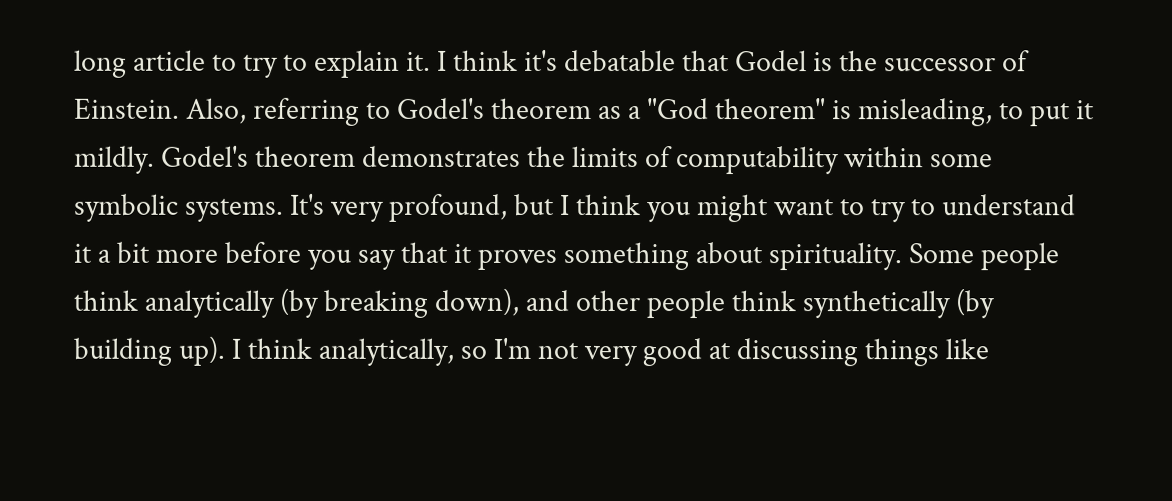long article to try to explain it. I think it's debatable that Godel is the successor of Einstein. Also, referring to Godel's theorem as a "God theorem" is misleading, to put it mildly. Godel's theorem demonstrates the limits of computability within some symbolic systems. It's very profound, but I think you might want to try to understand it a bit more before you say that it proves something about spirituality. Some people think analytically (by breaking down), and other people think synthetically (by building up). I think analytically, so I'm not very good at discussing things like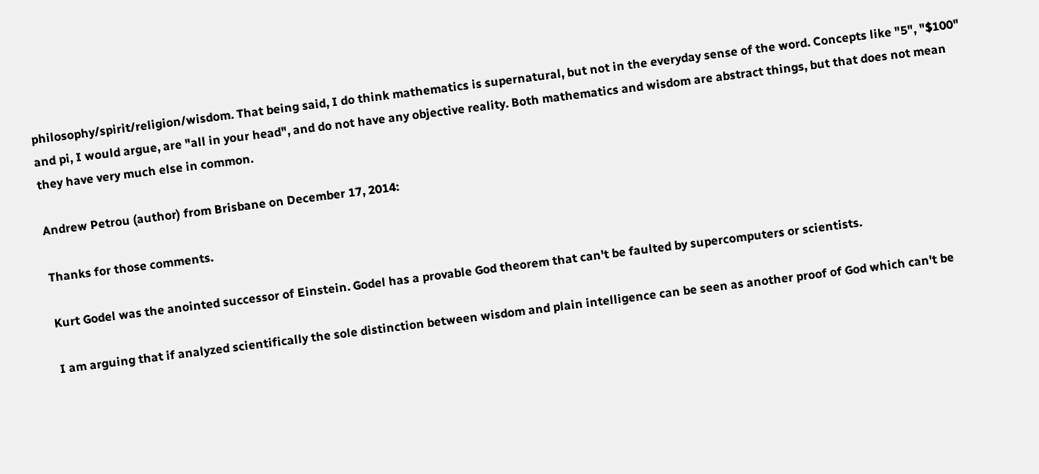philosophy/spirit/religion/wisdom. That being said, I do think mathematics is supernatural, but not in the everyday sense of the word. Concepts like "5", "$100" and pi, I would argue, are "all in your head", and do not have any objective reality. Both mathematics and wisdom are abstract things, but that does not mean they have very much else in common.

Andrew Petrou (author) from Brisbane on December 17, 2014:

Thanks for those comments.

Kurt Godel was the anointed successor of Einstein. Godel has a provable God theorem that can't be faulted by supercomputers or scientists.

I am arguing that if analyzed scientifically the sole distinction between wisdom and plain intelligence can be seen as another proof of God which can't be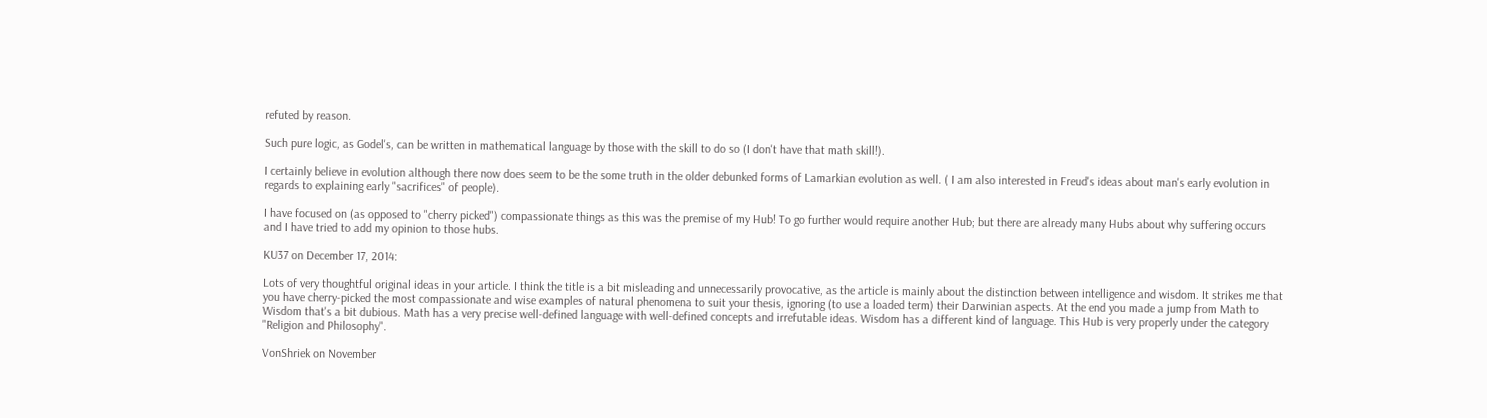refuted by reason.

Such pure logic, as Godel's, can be written in mathematical language by those with the skill to do so (I don't have that math skill!).

I certainly believe in evolution although there now does seem to be the some truth in the older debunked forms of Lamarkian evolution as well. ( I am also interested in Freud's ideas about man's early evolution in regards to explaining early "sacrifices" of people).

I have focused on (as opposed to "cherry picked") compassionate things as this was the premise of my Hub! To go further would require another Hub; but there are already many Hubs about why suffering occurs and I have tried to add my opinion to those hubs.

KU37 on December 17, 2014:

Lots of very thoughtful original ideas in your article. I think the title is a bit misleading and unnecessarily provocative, as the article is mainly about the distinction between intelligence and wisdom. It strikes me that you have cherry-picked the most compassionate and wise examples of natural phenomena to suit your thesis, ignoring (to use a loaded term) their Darwinian aspects. At the end you made a jump from Math to Wisdom that's a bit dubious. Math has a very precise well-defined language with well-defined concepts and irrefutable ideas. Wisdom has a different kind of language. This Hub is very properly under the category "Religion and Philosophy".

VonShriek on November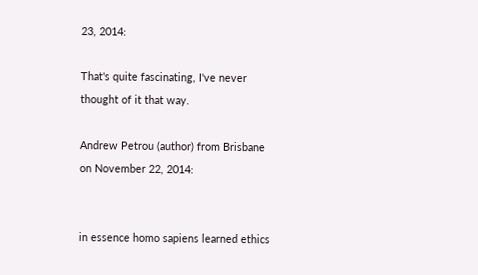23, 2014:

That's quite fascinating, I've never thought of it that way.

Andrew Petrou (author) from Brisbane on November 22, 2014:


in essence homo sapiens learned ethics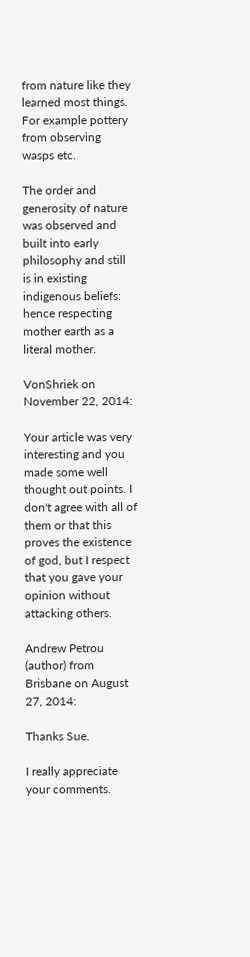from nature like they learned most things. For example pottery from observing wasps etc.

The order and generosity of nature was observed and built into early philosophy and still is in existing indigenous beliefs: hence respecting mother earth as a literal mother.

VonShriek on November 22, 2014:

Your article was very interesting and you made some well thought out points. I don't agree with all of them or that this proves the existence of god, but I respect that you gave your opinion without attacking others.

Andrew Petrou (author) from Brisbane on August 27, 2014:

Thanks Sue.

I really appreciate your comments.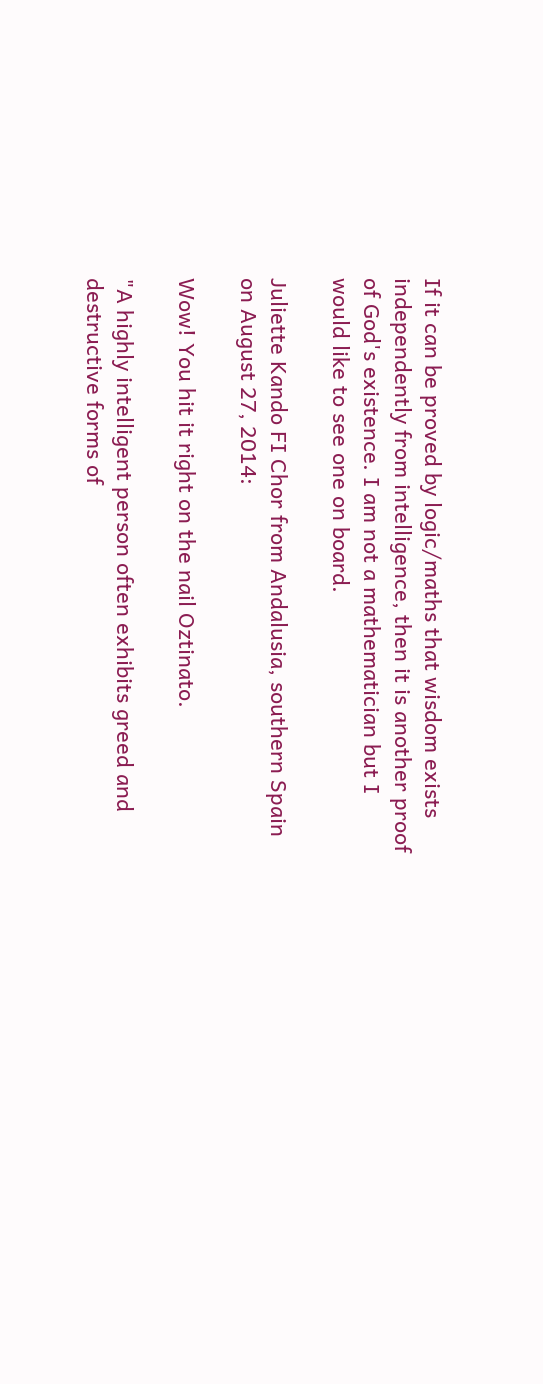If it can be proved by logic/maths that wisdom exists independently from intelligence, then it is another proof of God's existence. I am not a mathematician but I would like to see one on board.

Juliette Kando FI Chor from Andalusia, southern Spain on August 27, 2014:

Wow! You hit it right on the nail Oztinato.

"A highly intelligent person often exhibits greed and destructive forms of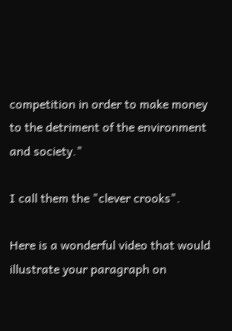competition in order to make money to the detriment of the environment and society."

I call them the "clever crooks".

Here is a wonderful video that would illustrate your paragraph on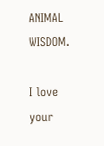ANIMAL WISDOM.

I love your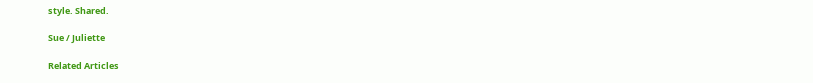style. Shared.

Sue / Juliette

Related Articles